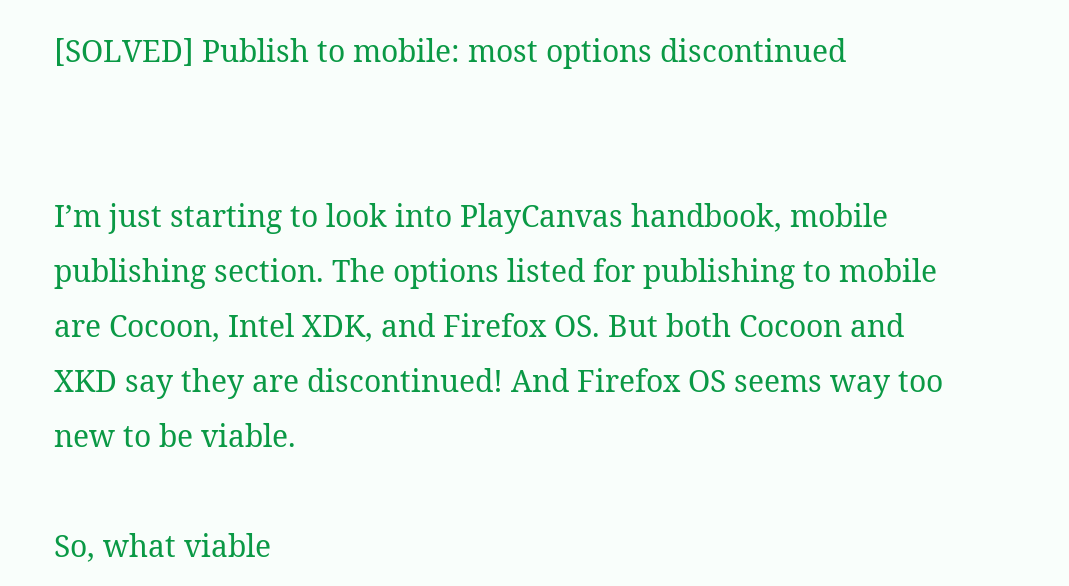[SOLVED] Publish to mobile: most options discontinued


I’m just starting to look into PlayCanvas handbook, mobile publishing section. The options listed for publishing to mobile are Cocoon, Intel XDK, and Firefox OS. But both Cocoon and XKD say they are discontinued! And Firefox OS seems way too new to be viable.

So, what viable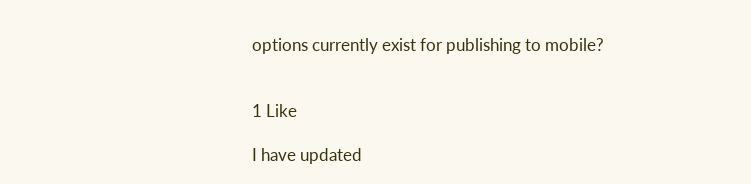options currently exist for publishing to mobile?


1 Like

I have updated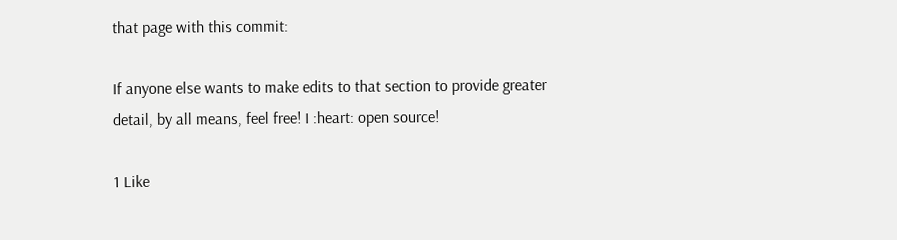that page with this commit:

If anyone else wants to make edits to that section to provide greater detail, by all means, feel free! I :heart: open source!

1 Like